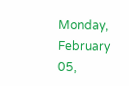Monday, February 05,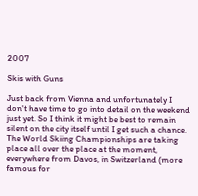2007

Skis with Guns

Just back from Vienna and unfortunately I don't have time to go into detail on the weekend just yet. So I think it might be best to remain silent on the city itself until I get such a chance. The World Skiing Championships are taking place all over the place at the moment, everywhere from Davos, in Switzerland (more famous for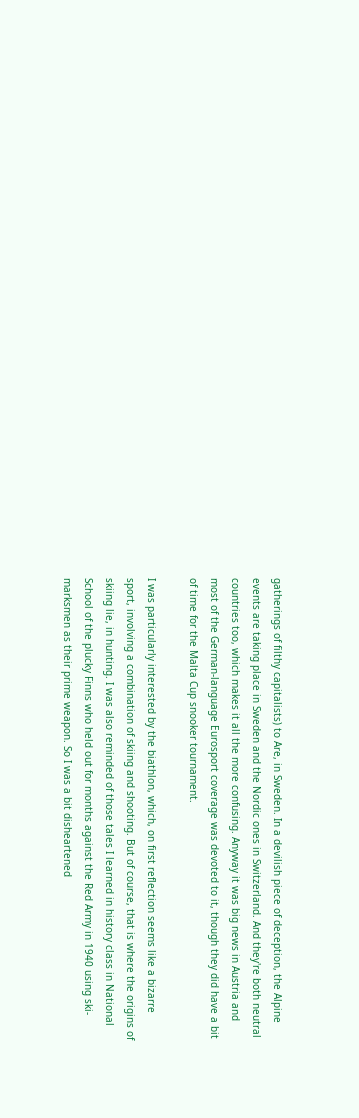gatherings of filthy capitalists) to Are, in Sweden. In a devilish piece of deception, the Alpine events are taking place in Sweden and the Nordic ones in Switzerland. And they're both neutral countries too, which makes it all the more confusing. Anyway it was big news in Austria and most of the German-language Eurosport coverage was devoted to it, though they did have a bit of time for the Malta Cup snooker tournament.

I was particularly interested by the biathlon, which, on first reflection seems like a bizarre sport, involving a combination of skiing and shooting. But of course, that is where the origins of skiing lie, in hunting. I was also reminded of those tales I learned in history class in National School of the plucky Finns who held out for months against the Red Army in 1940 using ski-marksmen as their prime weapon. So I was a bit disheartened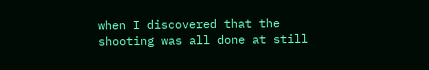when I discovered that the shooting was all done at still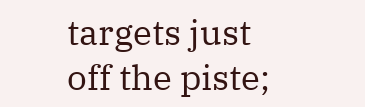targets just off the piste;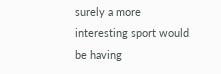surely a more interesting sport would be having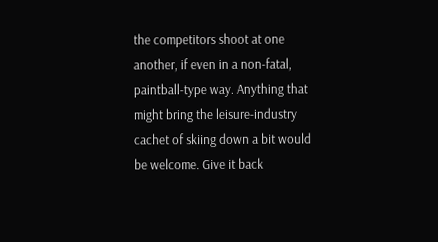the competitors shoot at one another, if even in a non-fatal, paintball-type way. Anything that might bring the leisure-industry cachet of skiing down a bit would be welcome. Give it back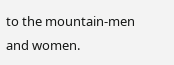to the mountain-men and women.